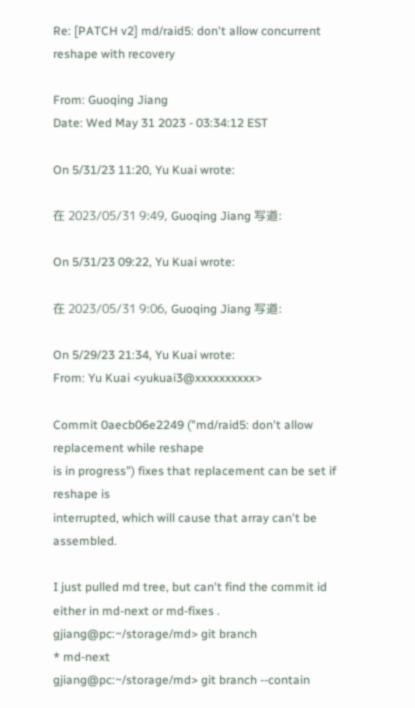Re: [PATCH v2] md/raid5: don't allow concurrent reshape with recovery

From: Guoqing Jiang
Date: Wed May 31 2023 - 03:34:12 EST

On 5/31/23 11:20, Yu Kuai wrote:

在 2023/05/31 9:49, Guoqing Jiang 写道:

On 5/31/23 09:22, Yu Kuai wrote:

在 2023/05/31 9:06, Guoqing Jiang 写道:

On 5/29/23 21:34, Yu Kuai wrote:
From: Yu Kuai <yukuai3@xxxxxxxxxx>

Commit 0aecb06e2249 ("md/raid5: don't allow replacement while reshape
is in progress") fixes that replacement can be set if reshape is
interrupted, which will cause that array can't be assembled.

I just pulled md tree, but can't find the commit id either in md-next or md-fixes .
gjiang@pc:~/storage/md> git branch
* md-next
gjiang@pc:~/storage/md> git branch --contain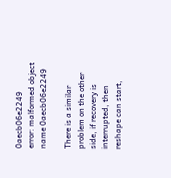0aecb06e2249
error: malformed object name 0aecb06e2249

There is a similar problem on the other side, if recovery is
interrupted, then reshape can start,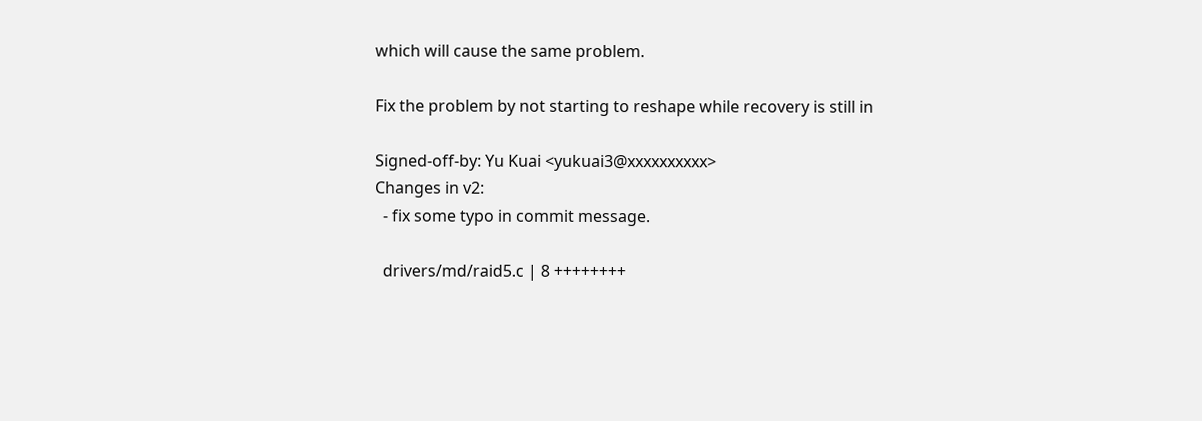which will cause the same problem.

Fix the problem by not starting to reshape while recovery is still in

Signed-off-by: Yu Kuai <yukuai3@xxxxxxxxxx>
Changes in v2:
  - fix some typo in commit message.

  drivers/md/raid5.c | 8 ++++++++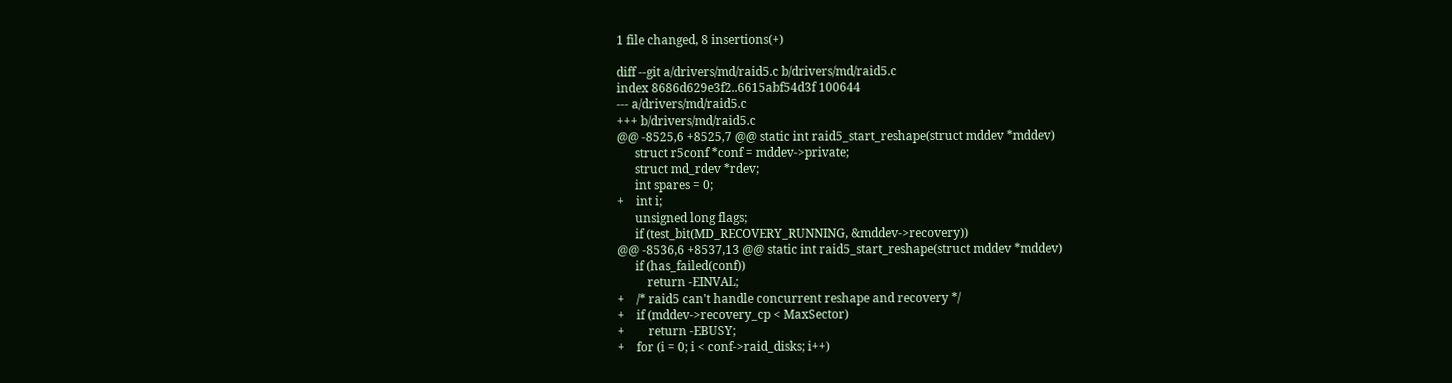1 file changed, 8 insertions(+)

diff --git a/drivers/md/raid5.c b/drivers/md/raid5.c
index 8686d629e3f2..6615abf54d3f 100644
--- a/drivers/md/raid5.c
+++ b/drivers/md/raid5.c
@@ -8525,6 +8525,7 @@ static int raid5_start_reshape(struct mddev *mddev)
      struct r5conf *conf = mddev->private;
      struct md_rdev *rdev;
      int spares = 0;
+    int i;
      unsigned long flags;
      if (test_bit(MD_RECOVERY_RUNNING, &mddev->recovery))
@@ -8536,6 +8537,13 @@ static int raid5_start_reshape(struct mddev *mddev)
      if (has_failed(conf))
          return -EINVAL;
+    /* raid5 can't handle concurrent reshape and recovery */
+    if (mddev->recovery_cp < MaxSector)
+        return -EBUSY;
+    for (i = 0; i < conf->raid_disks; i++)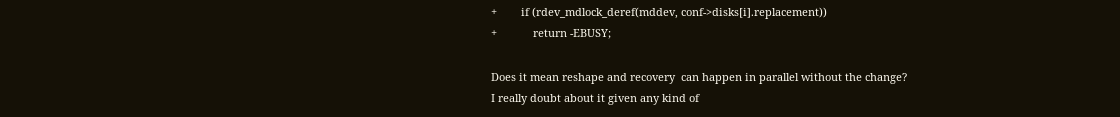+        if (rdev_mdlock_deref(mddev, conf->disks[i].replacement))
+            return -EBUSY;

Does it mean reshape and recovery  can happen in parallel without the change?
I really doubt about it given any kind of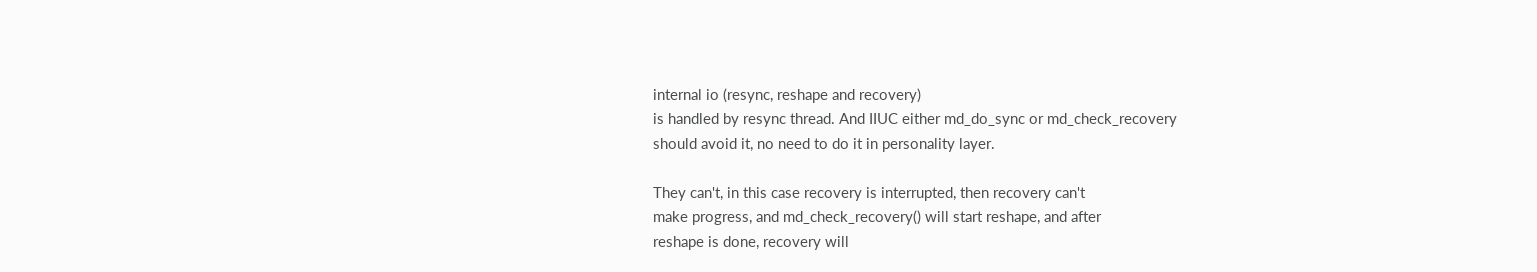internal io (resync, reshape and recovery)
is handled by resync thread. And IIUC either md_do_sync or md_check_recovery
should avoid it, no need to do it in personality layer.

They can't, in this case recovery is interrupted, then recovery can't
make progress, and md_check_recovery() will start reshape, and after
reshape is done, recovery will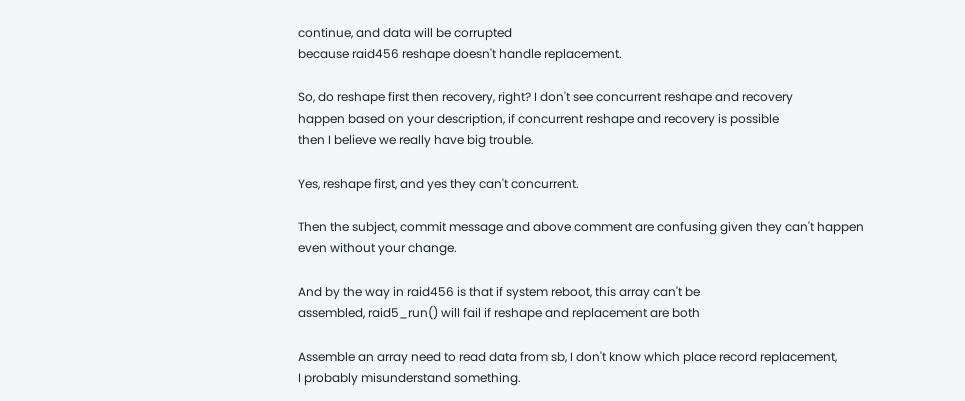continue, and data will be corrupted
because raid456 reshape doesn't handle replacement.

So, do reshape first then recovery, right? I don't see concurrent reshape and recovery
happen based on your description, if concurrent reshape and recovery is possible
then I believe we really have big trouble.

Yes, reshape first, and yes they can't concurrent.

Then the subject, commit message and above comment are confusing given they can't happen
even without your change.

And by the way in raid456 is that if system reboot, this array can't be
assembled, raid5_run() will fail if reshape and replacement are both

Assemble an array need to read data from sb, I don't know which place record replacement,
I probably misunderstand something.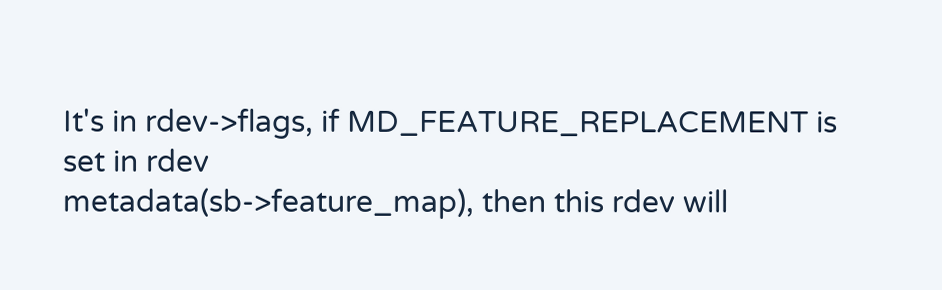It's in rdev->flags, if MD_FEATURE_REPLACEMENT is set in rdev
metadata(sb->feature_map), then this rdev will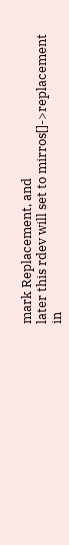mark Replacement, and
later this rdev will set to mirros[]->replacement in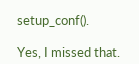setup_conf().

Yes, I missed that.